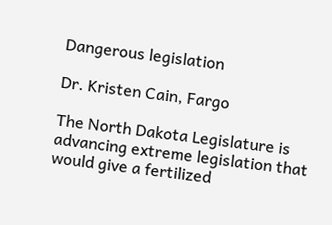Dangerous legislation

Dr. Kristen Cain, Fargo

The North Dakota Legislature is advancing extreme legislation that would give a fertilized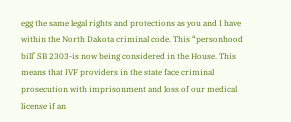egg the same legal rights and protections as you and I have within the North Dakota criminal code. This “personhood bill’ SB 2303-is now being considered in the House. This means that IVF providers in the state face criminal prosecution with imprisonment and loss of our medical license if an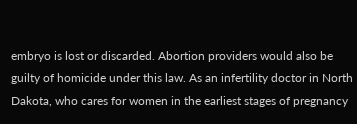embryo is lost or discarded. Abortion providers would also be guilty of homicide under this law. As an infertility doctor in North Dakota, who cares for women in the earliest stages of pregnancy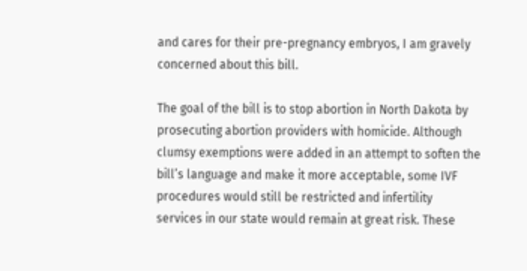and cares for their pre-pregnancy embryos, I am gravely concerned about this bill.

The goal of the bill is to stop abortion in North Dakota by prosecuting abortion providers with homicide. Although clumsy exemptions were added in an attempt to soften the bill’s language and make it more acceptable, some IVF procedures would still be restricted and infertility services in our state would remain at great risk. These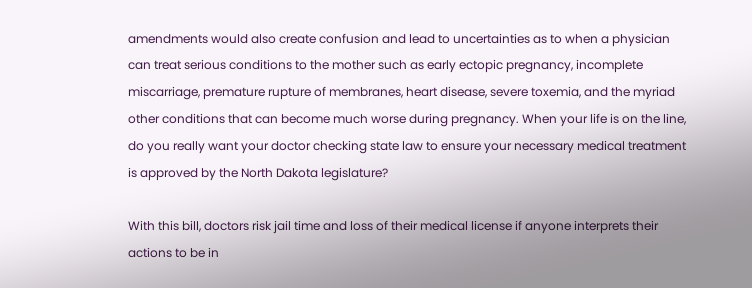amendments would also create confusion and lead to uncertainties as to when a physician can treat serious conditions to the mother such as early ectopic pregnancy, incomplete miscarriage, premature rupture of membranes, heart disease, severe toxemia, and the myriad other conditions that can become much worse during pregnancy. When your life is on the line, do you really want your doctor checking state law to ensure your necessary medical treatment is approved by the North Dakota legislature?

With this bill, doctors risk jail time and loss of their medical license if anyone interprets their actions to be in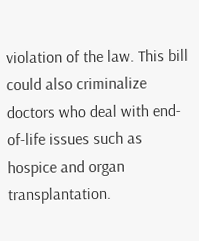violation of the law. This bill could also criminalize doctors who deal with end-of-life issues such as hospice and organ transplantation.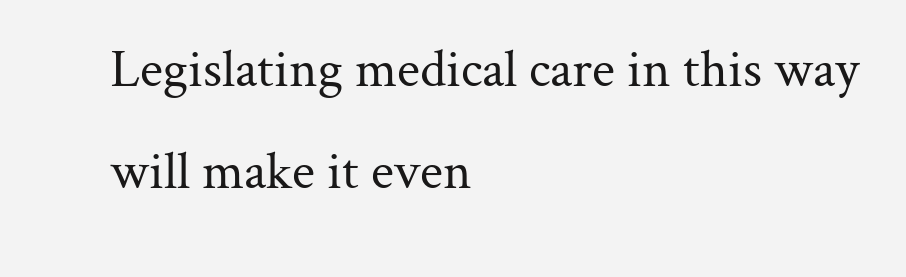Legislating medical care in this way will make it even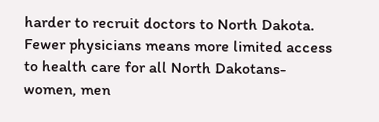harder to recruit doctors to North Dakota. Fewer physicians means more limited access to health care for all North Dakotans-women, men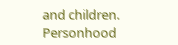and children. Personhood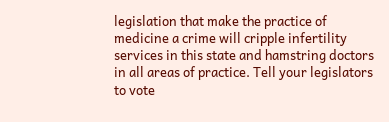legislation that make the practice of medicine a crime will cripple infertility services in this state and hamstring doctors in all areas of practice. Tell your legislators to vote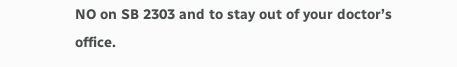NO on SB 2303 and to stay out of your doctor’s office.